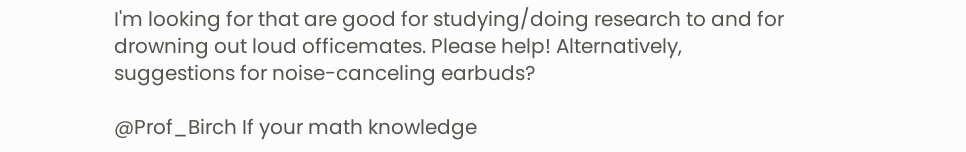I'm looking for that are good for studying/doing research to and for drowning out loud officemates. Please help! Alternatively, suggestions for noise-canceling earbuds?

@Prof_Birch If your math knowledge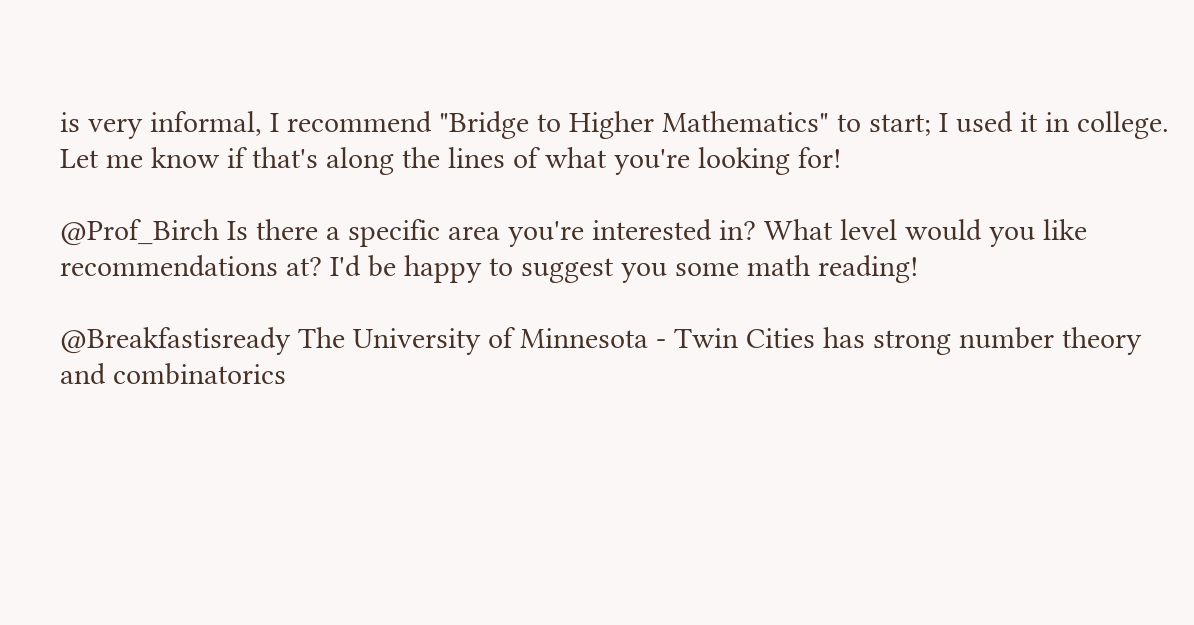is very informal, I recommend "Bridge to Higher Mathematics" to start; I used it in college. Let me know if that's along the lines of what you're looking for!

@Prof_Birch Is there a specific area you're interested in? What level would you like recommendations at? I'd be happy to suggest you some math reading!

@Breakfastisready The University of Minnesota - Twin Cities has strong number theory and combinatorics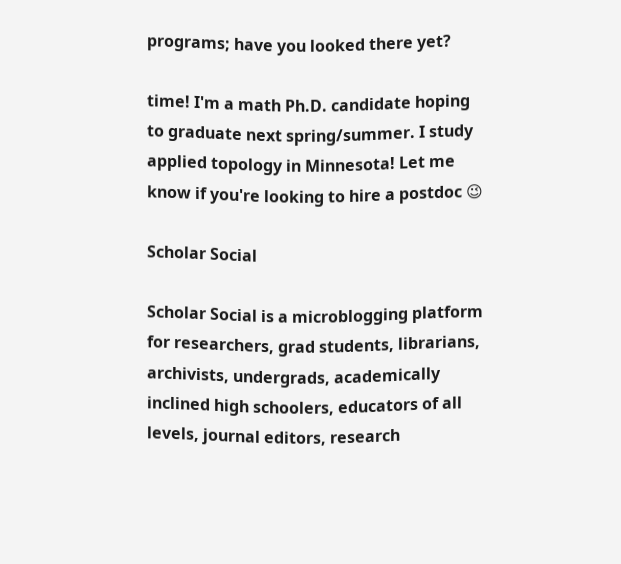programs; have you looked there yet?

time! I'm a math Ph.D. candidate hoping to graduate next spring/summer. I study applied topology in Minnesota! Let me know if you're looking to hire a postdoc 😉

Scholar Social

Scholar Social is a microblogging platform for researchers, grad students, librarians, archivists, undergrads, academically inclined high schoolers, educators of all levels, journal editors, research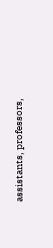assistants, professors,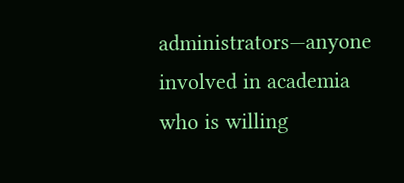administrators—anyone involved in academia who is willing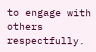to engage with others respectfully.